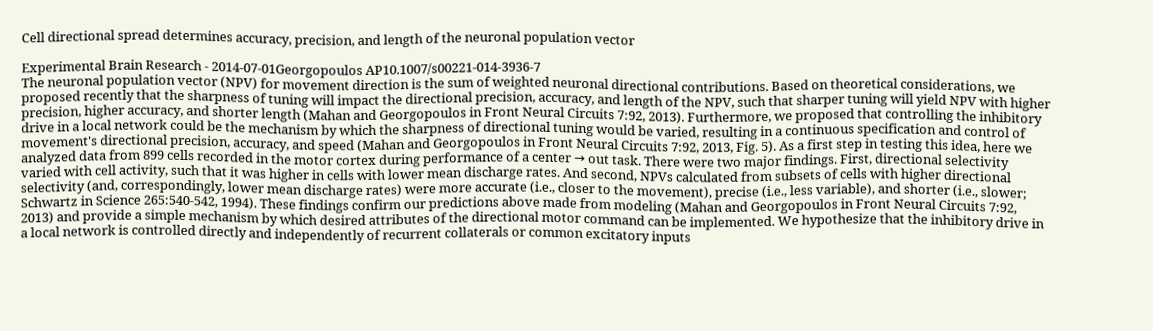Cell directional spread determines accuracy, precision, and length of the neuronal population vector

Experimental Brain Research - 2014-07-01Georgopoulos AP10.1007/s00221-014-3936-7
The neuronal population vector (NPV) for movement direction is the sum of weighted neuronal directional contributions. Based on theoretical considerations, we proposed recently that the sharpness of tuning will impact the directional precision, accuracy, and length of the NPV, such that sharper tuning will yield NPV with higher precision, higher accuracy, and shorter length (Mahan and Georgopoulos in Front Neural Circuits 7:92, 2013). Furthermore, we proposed that controlling the inhibitory drive in a local network could be the mechanism by which the sharpness of directional tuning would be varied, resulting in a continuous specification and control of movement's directional precision, accuracy, and speed (Mahan and Georgopoulos in Front Neural Circuits 7:92, 2013, Fig. 5). As a first step in testing this idea, here we analyzed data from 899 cells recorded in the motor cortex during performance of a center → out task. There were two major findings. First, directional selectivity varied with cell activity, such that it was higher in cells with lower mean discharge rates. And second, NPVs calculated from subsets of cells with higher directional selectivity (and, correspondingly, lower mean discharge rates) were more accurate (i.e., closer to the movement), precise (i.e., less variable), and shorter (i.e., slower; Schwartz in Science 265:540-542, 1994). These findings confirm our predictions above made from modeling (Mahan and Georgopoulos in Front Neural Circuits 7:92, 2013) and provide a simple mechanism by which desired attributes of the directional motor command can be implemented. We hypothesize that the inhibitory drive in a local network is controlled directly and independently of recurrent collaterals or common excitatory inputs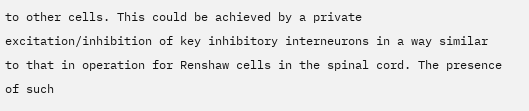to other cells. This could be achieved by a private excitation/inhibition of key inhibitory interneurons in a way similar to that in operation for Renshaw cells in the spinal cord. The presence of such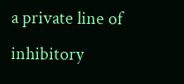a private line of inhibitory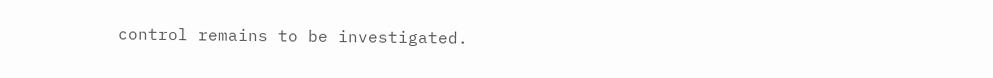control remains to be investigated.